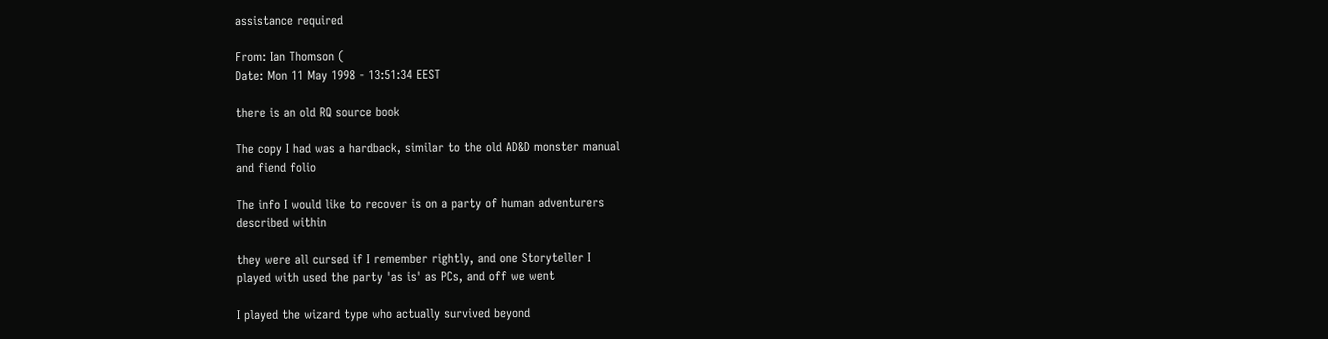assistance required

From: Ian Thomson (
Date: Mon 11 May 1998 - 13:51:34 EEST

there is an old RQ source book

The copy I had was a hardback, similar to the old AD&D monster manual
and fiend folio

The info I would like to recover is on a party of human adventurers
described within

they were all cursed if I remember rightly, and one Storyteller I
played with used the party 'as is' as PCs, and off we went

I played the wizard type who actually survived beyond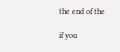the end of the

if you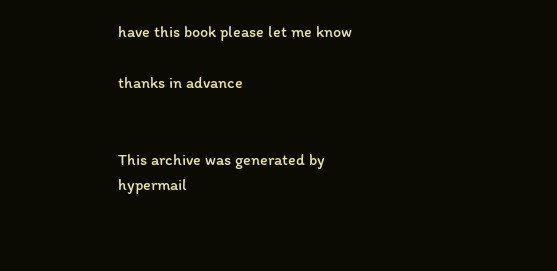have this book please let me know

thanks in advance


This archive was generated by hypermail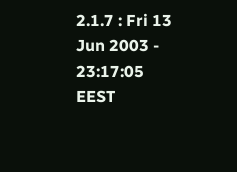2.1.7 : Fri 13 Jun 2003 - 23:17:05 EEST